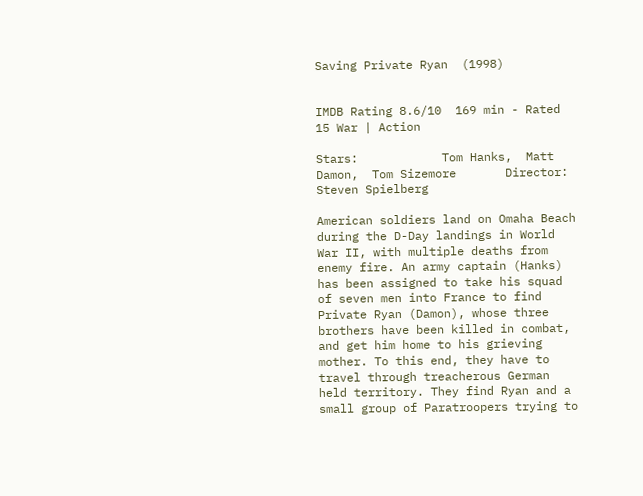Saving Private Ryan  (1998)


IMDB Rating 8.6/10  169 min - Rated 15 War | Action

Stars:            Tom Hanks,  Matt Damon,  Tom Sizemore       Director:      Steven Spielberg

American soldiers land on Omaha Beach during the D-Day landings in World War II, with multiple deaths from enemy fire. An army captain (Hanks) has been assigned to take his squad of seven men into France to find Private Ryan (Damon), whose three brothers have been killed in combat, and get him home to his grieving mother. To this end, they have to travel through treacherous German held territory. They find Ryan and a small group of Paratroopers trying to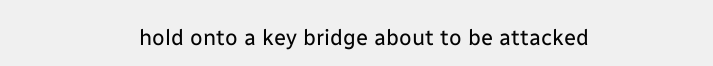hold onto a key bridge about to be attacked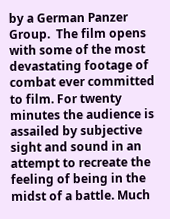by a German Panzer Group.  The film opens with some of the most devastating footage of combat ever committed to film. For twenty minutes the audience is assailed by subjective sight and sound in an attempt to recreate the feeling of being in the midst of a battle. Much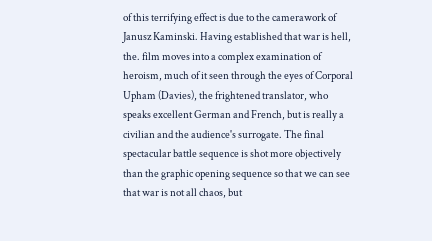of this terrifying effect is due to the camerawork of Janusz Kaminski. Having established that war is hell, the. film moves into a complex examination of heroism, much of it seen through the eyes of Corporal Upham (Davies), the frightened translator, who speaks excellent German and French, but is really a civilian and the audience's surrogate. The final spectacular battle sequence is shot more objectively than the graphic opening sequence so that we can see that war is not all chaos, but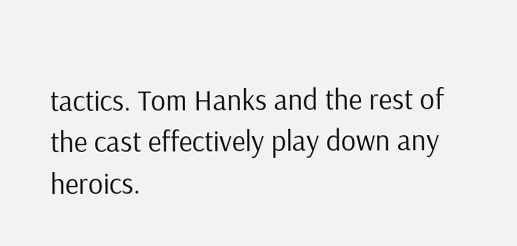tactics. Tom Hanks and the rest of the cast effectively play down any heroics.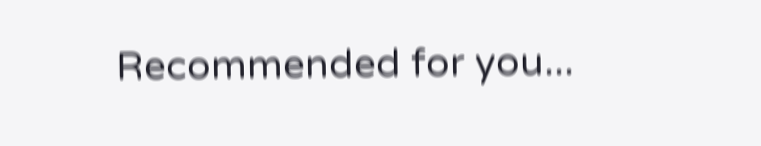Recommended for you...